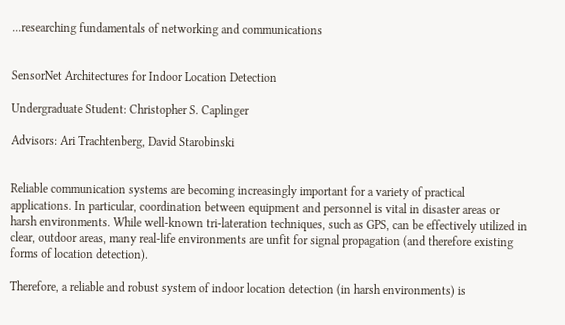...researching fundamentals of networking and communications


SensorNet Architectures for Indoor Location Detection

Undergraduate Student: Christopher S. Caplinger

Advisors: Ari Trachtenberg, David Starobinski


Reliable communication systems are becoming increasingly important for a variety of practical applications. In particular, coordination between equipment and personnel is vital in disaster areas or harsh environments. While well-known tri-lateration techniques, such as GPS, can be effectively utilized in clear, outdoor areas, many real-life environments are unfit for signal propagation (and therefore existing forms of location detection).

Therefore, a reliable and robust system of indoor location detection (in harsh environments) is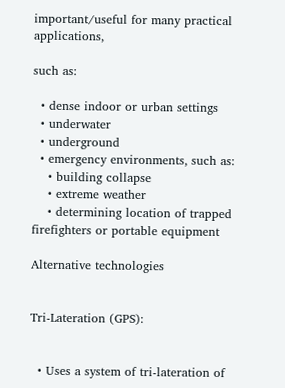important/useful for many practical applications,

such as:

  • dense indoor or urban settings
  • underwater
  • underground
  • emergency environments, such as:
    • building collapse
    • extreme weather
    • determining location of trapped firefighters or portable equipment

Alternative technologies


Tri-Lateration (GPS):


  • Uses a system of tri-lateration of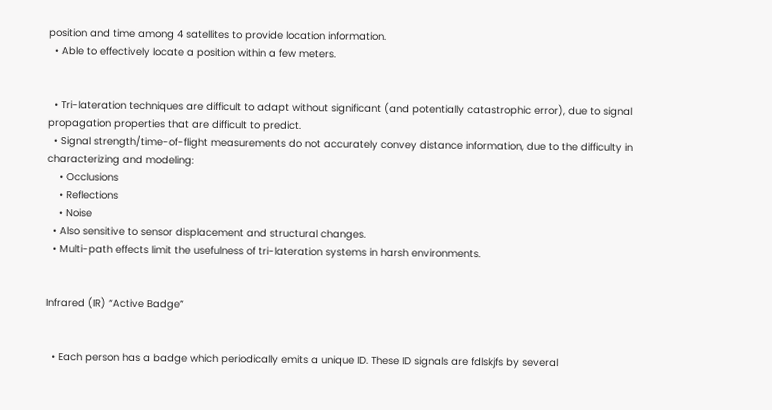position and time among 4 satellites to provide location information.
  • Able to effectively locate a position within a few meters.


  • Tri-lateration techniques are difficult to adapt without significant (and potentially catastrophic error), due to signal propagation properties that are difficult to predict.
  • Signal strength/time-of-flight measurements do not accurately convey distance information, due to the difficulty in characterizing and modeling:
    • Occlusions
    • Reflections
    • Noise
  • Also sensitive to sensor displacement and structural changes.
  • Multi-path effects limit the usefulness of tri-lateration systems in harsh environments.


Infrared (IR) “Active Badge”


  • Each person has a badge which periodically emits a unique ID. These ID signals are fdlskjfs by several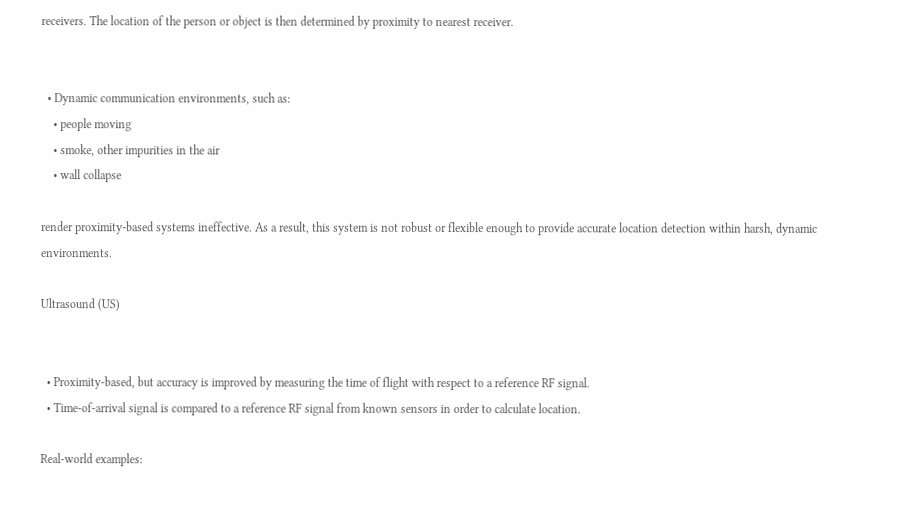receivers. The location of the person or object is then determined by proximity to nearest receiver.


  • Dynamic communication environments, such as:
    • people moving
    • smoke, other impurities in the air
    • wall collapse

render proximity-based systems ineffective. As a result, this system is not robust or flexible enough to provide accurate location detection within harsh, dynamic environments.

Ultrasound (US)


  • Proximity-based, but accuracy is improved by measuring the time of flight with respect to a reference RF signal.
  • Time-of-arrival signal is compared to a reference RF signal from known sensors in order to calculate location.

Real-world examples: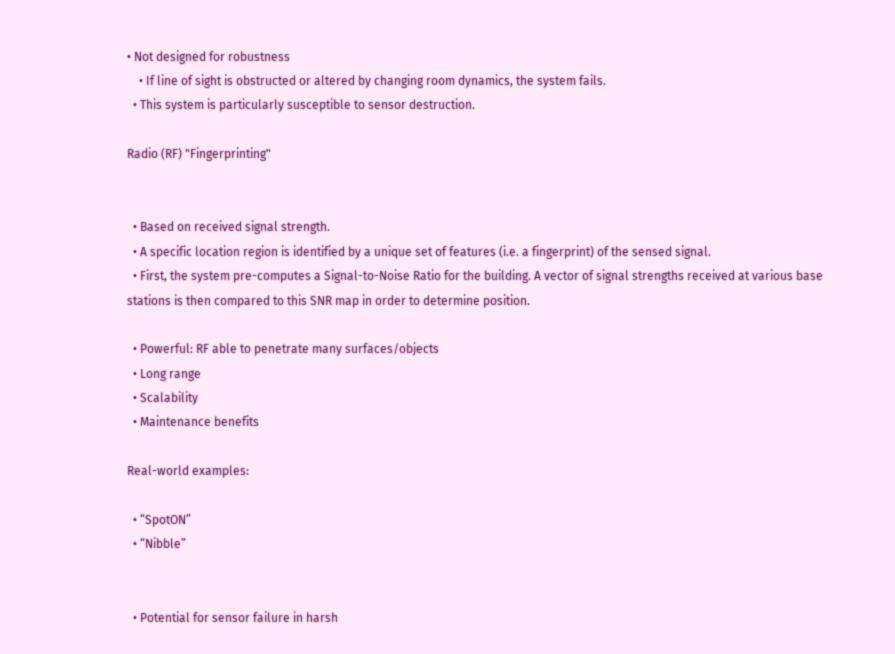• Not designed for robustness
    • If line of sight is obstructed or altered by changing room dynamics, the system fails.
  • This system is particularly susceptible to sensor destruction.

Radio (RF) "Fingerprinting"


  • Based on received signal strength.
  • A specific location region is identified by a unique set of features (i.e. a fingerprint) of the sensed signal.
  • First, the system pre-computes a Signal-to-Noise Ratio for the building. A vector of signal strengths received at various base stations is then compared to this SNR map in order to determine position.

  • Powerful: RF able to penetrate many surfaces/objects
  • Long range
  • Scalability
  • Maintenance benefits

Real-world examples:

  • “SpotON”
  • “Nibble”


  • Potential for sensor failure in harsh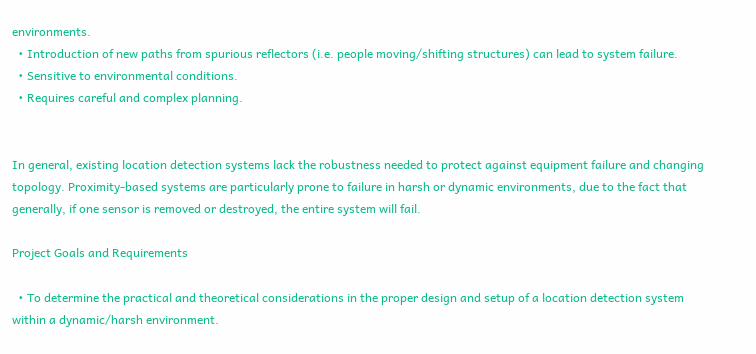environments.
  • Introduction of new paths from spurious reflectors (i.e. people moving/shifting structures) can lead to system failure.
  • Sensitive to environmental conditions.
  • Requires careful and complex planning.


In general, existing location detection systems lack the robustness needed to protect against equipment failure and changing topology. Proximity-based systems are particularly prone to failure in harsh or dynamic environments, due to the fact that generally, if one sensor is removed or destroyed, the entire system will fail.

Project Goals and Requirements

  • To determine the practical and theoretical considerations in the proper design and setup of a location detection system within a dynamic/harsh environment.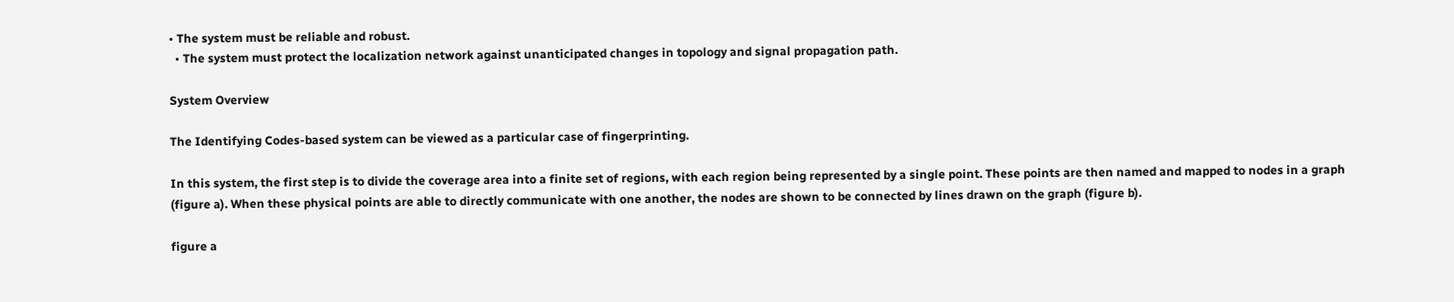• The system must be reliable and robust.
  • The system must protect the localization network against unanticipated changes in topology and signal propagation path.

System Overview

The Identifying Codes-based system can be viewed as a particular case of fingerprinting.

In this system, the first step is to divide the coverage area into a finite set of regions, with each region being represented by a single point. These points are then named and mapped to nodes in a graph (figure a). When these physical points are able to directly communicate with one another, the nodes are shown to be connected by lines drawn on the graph (figure b).

figure a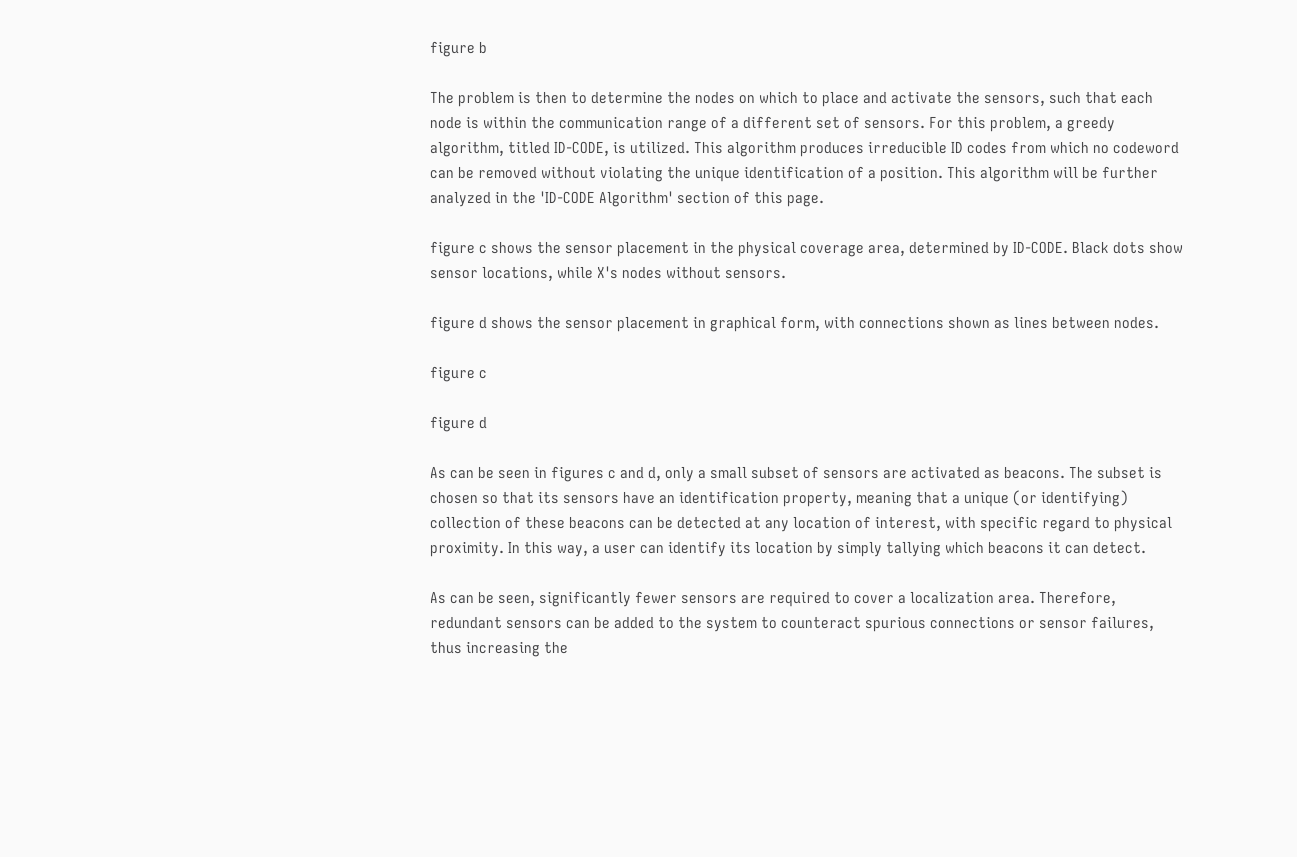figure b

The problem is then to determine the nodes on which to place and activate the sensors, such that each node is within the communication range of a different set of sensors. For this problem, a greedy algorithm, titled ID-CODE, is utilized. This algorithm produces irreducible ID codes from which no codeword can be removed without violating the unique identification of a position. This algorithm will be further analyzed in the 'ID-CODE Algorithm' section of this page.

figure c shows the sensor placement in the physical coverage area, determined by ID-CODE. Black dots show sensor locations, while X's nodes without sensors.

figure d shows the sensor placement in graphical form, with connections shown as lines between nodes.

figure c

figure d

As can be seen in figures c and d, only a small subset of sensors are activated as beacons. The subset is chosen so that its sensors have an identification property, meaning that a unique (or identifying) collection of these beacons can be detected at any location of interest, with specific regard to physical proximity. In this way, a user can identify its location by simply tallying which beacons it can detect.

As can be seen, significantly fewer sensors are required to cover a localization area. Therefore, redundant sensors can be added to the system to counteract spurious connections or sensor failures, thus increasing the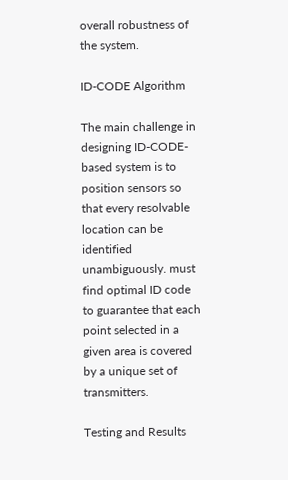overall robustness of the system.

ID-CODE Algorithm

The main challenge in designing ID-CODE-based system is to position sensors so that every resolvable location can be identified unambiguously. must find optimal ID code to guarantee that each point selected in a given area is covered by a unique set of transmitters.

Testing and Results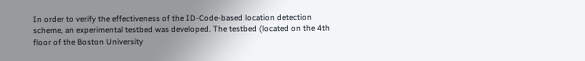In order to verify the effectiveness of the ID-Code-based location detection scheme, an experimental testbed was developed. The testbed (located on the 4th floor of the Boston University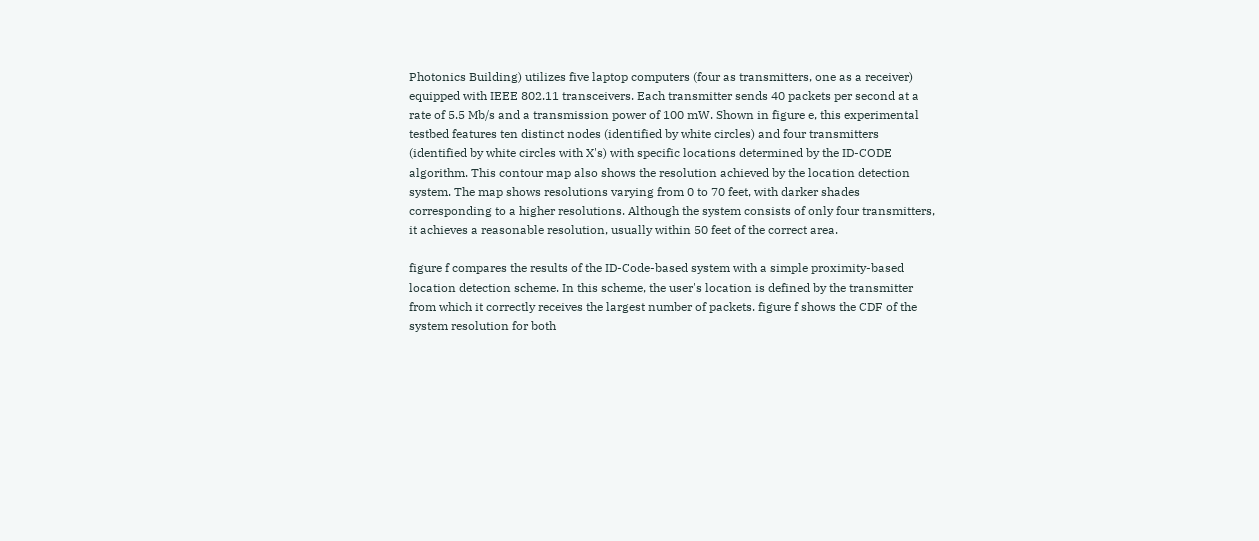Photonics Building) utilizes five laptop computers (four as transmitters, one as a receiver) equipped with IEEE 802.11 transceivers. Each transmitter sends 40 packets per second at a rate of 5.5 Mb/s and a transmission power of 100 mW. Shown in figure e, this experimental testbed features ten distinct nodes (identified by white circles) and four transmitters (identified by white circles with X's) with specific locations determined by the ID-CODE algorithm. This contour map also shows the resolution achieved by the location detection system. The map shows resolutions varying from 0 to 70 feet, with darker shades corresponding to a higher resolutions. Although the system consists of only four transmitters, it achieves a reasonable resolution, usually within 50 feet of the correct area.

figure f compares the results of the ID-Code-based system with a simple proximity-based location detection scheme. In this scheme, the user's location is defined by the transmitter from which it correctly receives the largest number of packets. figure f shows the CDF of the system resolution for both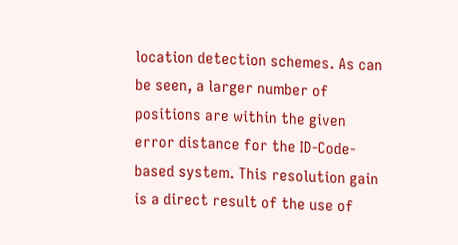location detection schemes. As can be seen, a larger number of positions are within the given error distance for the ID-Code-based system. This resolution gain is a direct result of the use of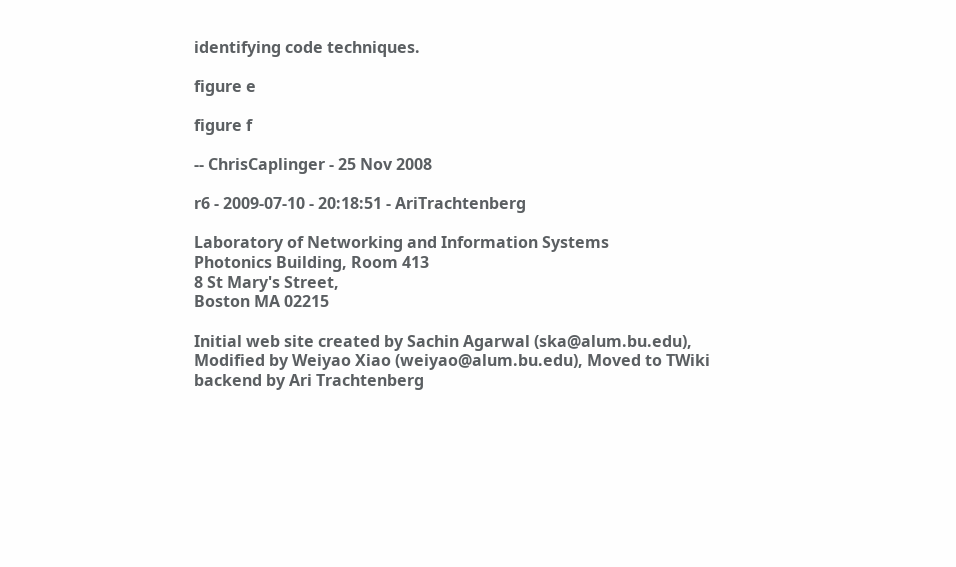identifying code techniques.

figure e

figure f

-- ChrisCaplinger - 25 Nov 2008

r6 - 2009-07-10 - 20:18:51 - AriTrachtenberg

Laboratory of Networking and Information Systems
Photonics Building, Room 413
8 St Mary's Street,
Boston MA 02215

Initial web site created by Sachin Agarwal (ska@alum.bu.edu), Modified by Weiyao Xiao (weiyao@alum.bu.edu), Moved to TWiki backend by Ari Trachtenberg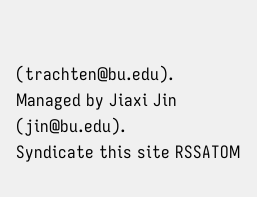(trachten@bu.edu). Managed by Jiaxi Jin (jin@bu.edu).
Syndicate this site RSSATOM